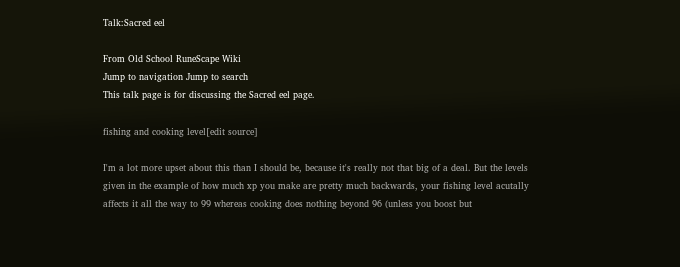Talk:Sacred eel

From Old School RuneScape Wiki
Jump to navigation Jump to search
This talk page is for discussing the Sacred eel page.

fishing and cooking level[edit source]

I'm a lot more upset about this than I should be, because it's really not that big of a deal. But the levels given in the example of how much xp you make are pretty much backwards, your fishing level acutally affects it all the way to 99 whereas cooking does nothing beyond 96 (unless you boost but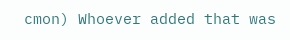cmon) Whoever added that was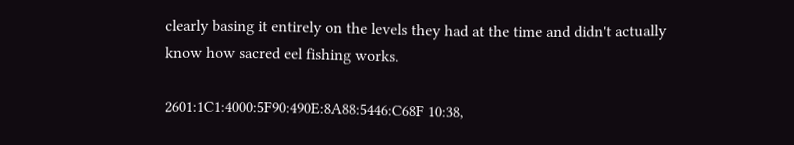clearly basing it entirely on the levels they had at the time and didn't actually know how sacred eel fishing works.

2601:1C1:4000:5F90:490E:8A88:5446:C68F 10:38,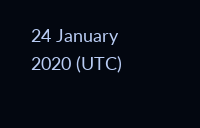24 January 2020 (UTC)